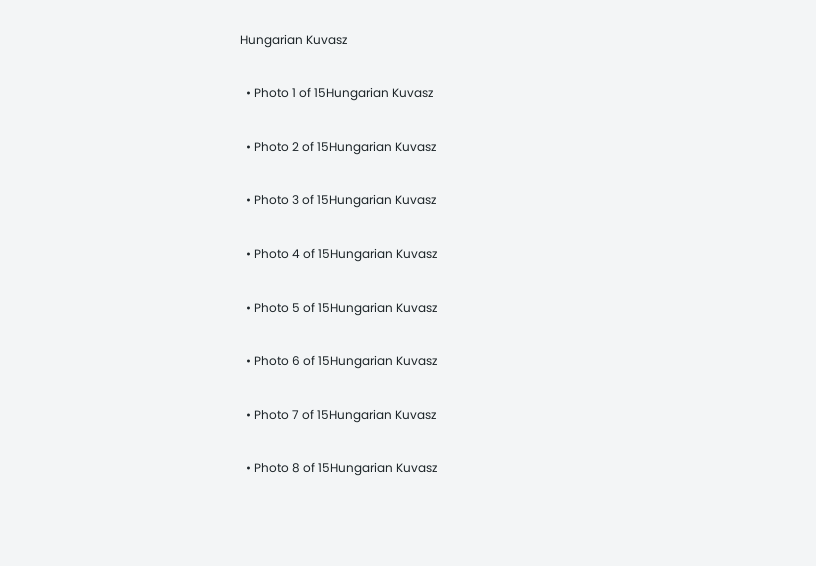Hungarian Kuvasz

  • Photo 1 of 15Hungarian Kuvasz

  • Photo 2 of 15Hungarian Kuvasz

  • Photo 3 of 15Hungarian Kuvasz

  • Photo 4 of 15Hungarian Kuvasz

  • Photo 5 of 15Hungarian Kuvasz

  • Photo 6 of 15Hungarian Kuvasz

  • Photo 7 of 15Hungarian Kuvasz

  • Photo 8 of 15Hungarian Kuvasz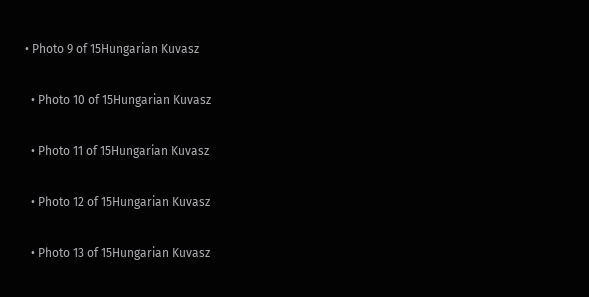• Photo 9 of 15Hungarian Kuvasz

  • Photo 10 of 15Hungarian Kuvasz

  • Photo 11 of 15Hungarian Kuvasz

  • Photo 12 of 15Hungarian Kuvasz

  • Photo 13 of 15Hungarian Kuvasz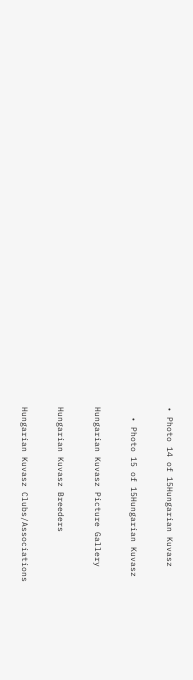• Photo 14 of 15Hungarian Kuvasz

  • Photo 15 of 15Hungarian Kuvasz

Hungarian Kuvasz Picture Gallery

Hungarian Kuvasz Breeders

Hungarian Kuvasz Clubs/Associations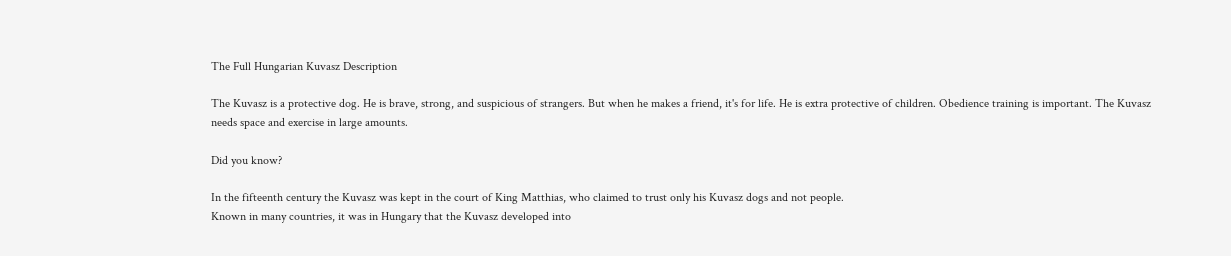The Full Hungarian Kuvasz Description

The Kuvasz is a protective dog. He is brave, strong, and suspicious of strangers. But when he makes a friend, it's for life. He is extra protective of children. Obedience training is important. The Kuvasz needs space and exercise in large amounts.

Did you know?

In the fifteenth century the Kuvasz was kept in the court of King Matthias, who claimed to trust only his Kuvasz dogs and not people.
Known in many countries, it was in Hungary that the Kuvasz developed into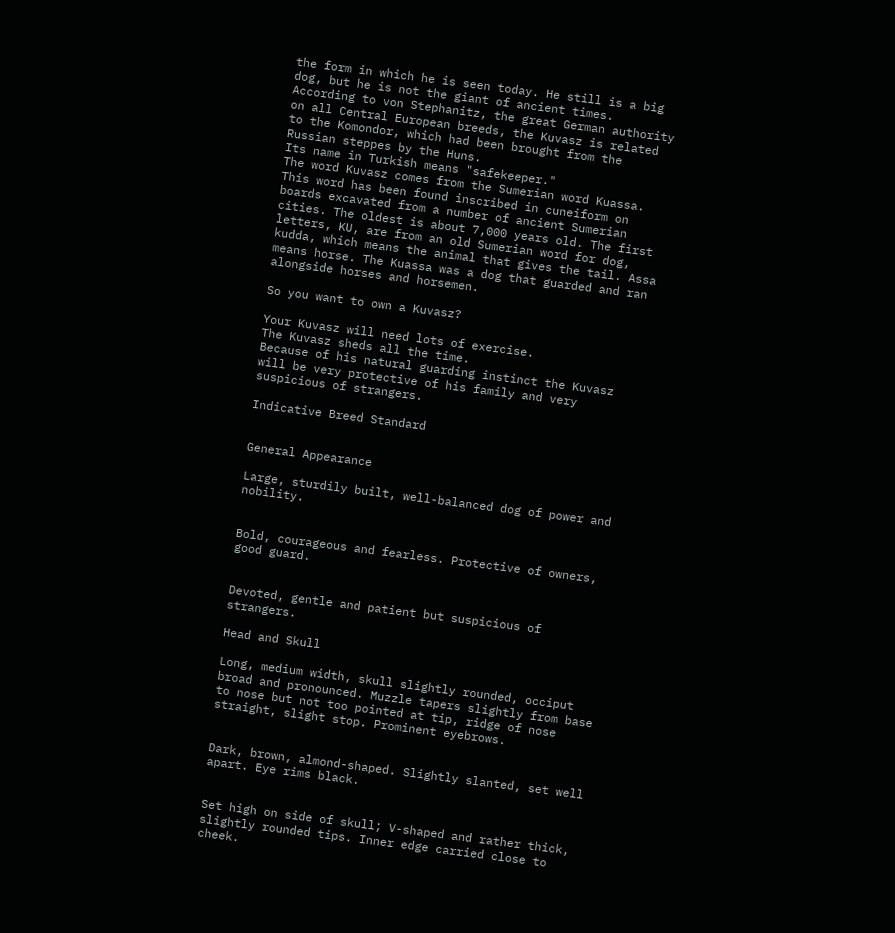the form in which he is seen today. He still is a big dog, but he is not the giant of ancient times.
According to von Stephanitz, the great German authority on all Central European breeds, the Kuvasz is related to the Komondor, which had been brought from the Russian steppes by the Huns.
Its name in Turkish means "safekeeper."
The word Kuvasz comes from the Sumerian word Kuassa. This word has been found inscribed in cuneiform on boards excavated from a number of ancient Sumerian cities. The oldest is about 7,000 years old. The first letters, KU, are from an old Sumerian word for dog, kudda, which means the animal that gives the tail. Assa means horse. The Kuassa was a dog that guarded and ran alongside horses and horsemen.

So you want to own a Kuvasz?

Your Kuvasz will need lots of exercise.
The Kuvasz sheds all the time.
Because of his natural guarding instinct the Kuvasz will be very protective of his family and very suspicious of strangers.

Indicative Breed Standard


General Appearance

Large, sturdily built, well-balanced dog of power and nobility.


Bold, courageous and fearless. Protective of owners, good guard.


Devoted, gentle and patient but suspicious of strangers.

Head and Skull

Long, medium width, skull slightly rounded, occiput broad and pronounced. Muzzle tapers slightly from base to nose but not too pointed at tip, ridge of nose straight, slight stop. Prominent eyebrows.


Dark, brown, almond-shaped. Slightly slanted, set well apart. Eye rims black.


Set high on side of skull; V-shaped and rather thick, slightly rounded tips. Inner edge carried close to cheek.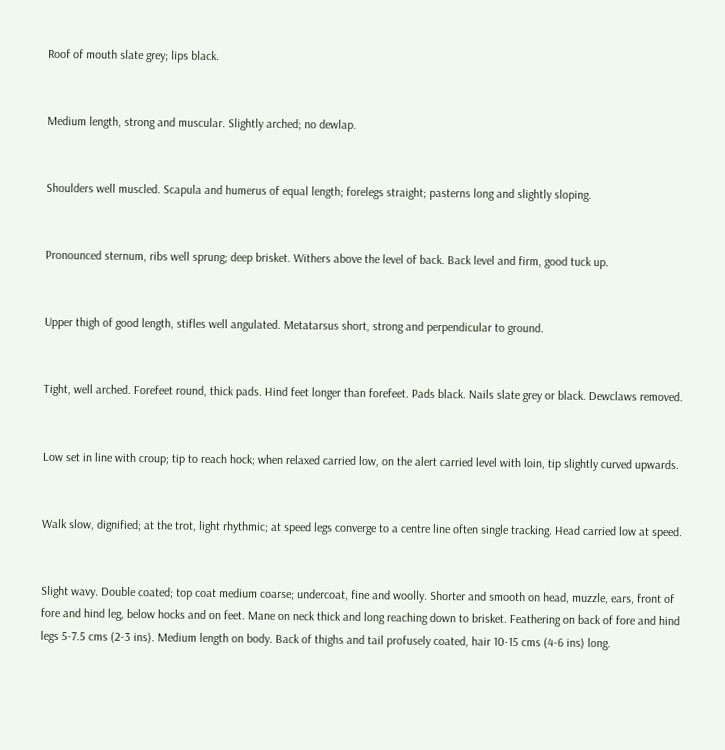Roof of mouth slate grey; lips black.


Medium length, strong and muscular. Slightly arched; no dewlap.


Shoulders well muscled. Scapula and humerus of equal length; forelegs straight; pasterns long and slightly sloping.


Pronounced sternum, ribs well sprung; deep brisket. Withers above the level of back. Back level and firm, good tuck up.


Upper thigh of good length, stifles well angulated. Metatarsus short, strong and perpendicular to ground.


Tight, well arched. Forefeet round, thick pads. Hind feet longer than forefeet. Pads black. Nails slate grey or black. Dewclaws removed.


Low set in line with croup; tip to reach hock; when relaxed carried low, on the alert carried level with loin, tip slightly curved upwards.


Walk slow, dignified; at the trot, light rhythmic; at speed legs converge to a centre line often single tracking. Head carried low at speed.


Slight wavy. Double coated; top coat medium coarse; undercoat, fine and woolly. Shorter and smooth on head, muzzle, ears, front of fore and hind leg, below hocks and on feet. Mane on neck thick and long reaching down to brisket. Feathering on back of fore and hind legs 5-7.5 cms (2-3 ins). Medium length on body. Back of thighs and tail profusely coated, hair 10-15 cms (4-6 ins) long.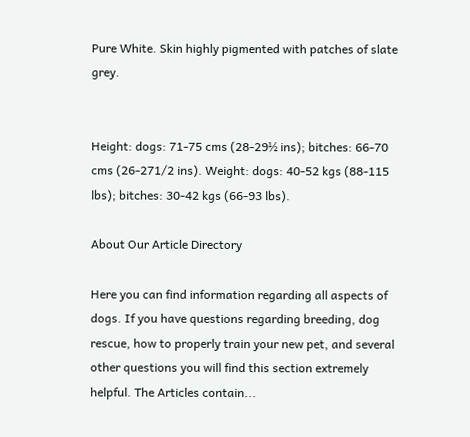Pure White. Skin highly pigmented with patches of slate grey.


Height: dogs: 71-75 cms (28-29½ ins); bitches: 66-70 cms (26-271/2 ins). Weight: dogs: 40-52 kgs (88-115 lbs); bitches: 30-42 kgs (66-93 lbs).

About Our Article Directory

Here you can find information regarding all aspects of dogs. If you have questions regarding breeding, dog rescue, how to properly train your new pet, and several other questions you will find this section extremely helpful. The Articles contain...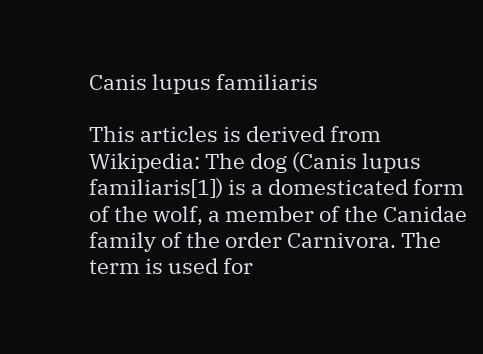Canis lupus familiaris

This articles is derived from Wikipedia: The dog (Canis lupus familiaris[1]) is a domesticated form of the wolf, a member of the Canidae family of the order Carnivora. The term is used for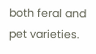both feral and pet varieties.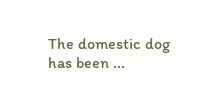The domestic dog has been ...